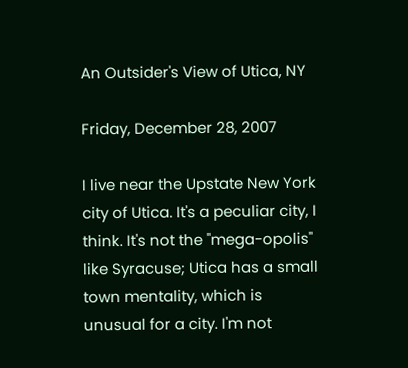An Outsider's View of Utica, NY

Friday, December 28, 2007

I live near the Upstate New York city of Utica. It's a peculiar city, I think. It's not the "mega-opolis" like Syracuse; Utica has a small town mentality, which is unusual for a city. I'm not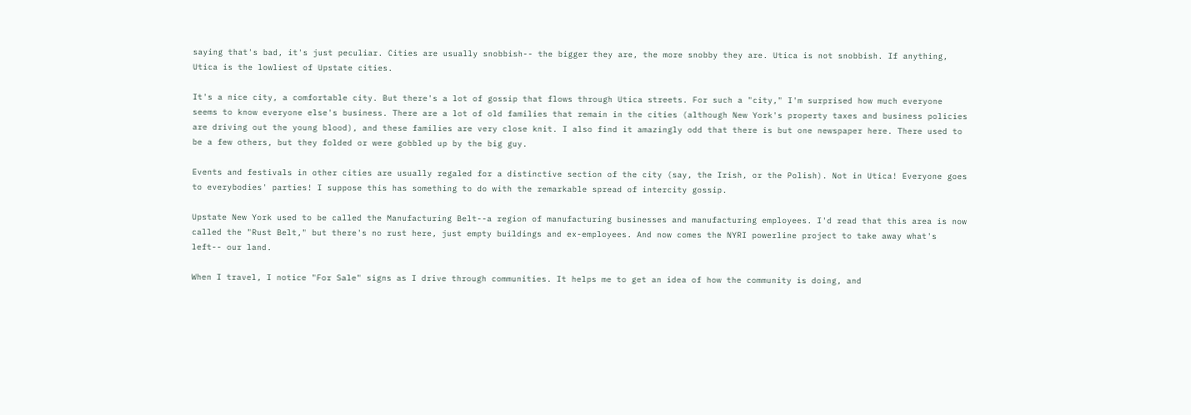saying that's bad, it's just peculiar. Cities are usually snobbish-- the bigger they are, the more snobby they are. Utica is not snobbish. If anything, Utica is the lowliest of Upstate cities.

It's a nice city, a comfortable city. But there's a lot of gossip that flows through Utica streets. For such a "city," I'm surprised how much everyone seems to know everyone else's business. There are a lot of old families that remain in the cities (although New York's property taxes and business policies are driving out the young blood), and these families are very close knit. I also find it amazingly odd that there is but one newspaper here. There used to be a few others, but they folded or were gobbled up by the big guy.

Events and festivals in other cities are usually regaled for a distinctive section of the city (say, the Irish, or the Polish). Not in Utica! Everyone goes to everybodies' parties! I suppose this has something to do with the remarkable spread of intercity gossip.

Upstate New York used to be called the Manufacturing Belt--a region of manufacturing businesses and manufacturing employees. I'd read that this area is now called the "Rust Belt," but there's no rust here, just empty buildings and ex-employees. And now comes the NYRI powerline project to take away what's left-- our land.

When I travel, I notice "For Sale" signs as I drive through communities. It helps me to get an idea of how the community is doing, and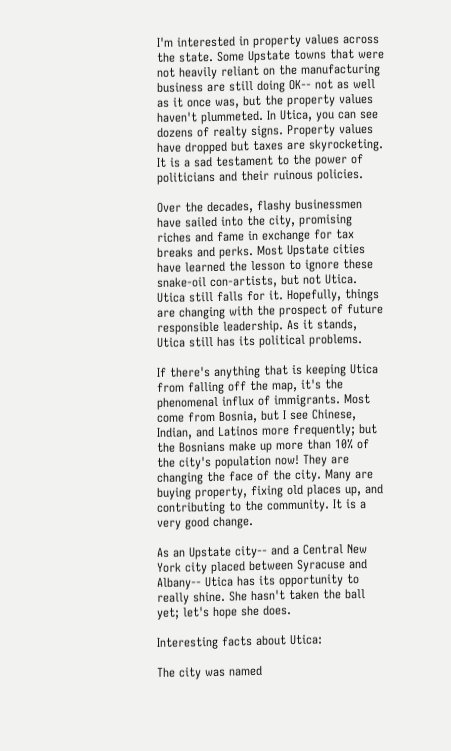I'm interested in property values across the state. Some Upstate towns that were not heavily reliant on the manufacturing business are still doing OK-- not as well as it once was, but the property values haven't plummeted. In Utica, you can see dozens of realty signs. Property values have dropped but taxes are skyrocketing. It is a sad testament to the power of politicians and their ruinous policies.

Over the decades, flashy businessmen have sailed into the city, promising riches and fame in exchange for tax breaks and perks. Most Upstate cities have learned the lesson to ignore these snake-oil con-artists, but not Utica. Utica still falls for it. Hopefully, things are changing with the prospect of future responsible leadership. As it stands, Utica still has its political problems.

If there's anything that is keeping Utica from falling off the map, it's the phenomenal influx of immigrants. Most come from Bosnia, but I see Chinese, Indian, and Latinos more frequently; but the Bosnians make up more than 10% of the city's population now! They are changing the face of the city. Many are buying property, fixing old places up, and contributing to the community. It is a very good change.

As an Upstate city-- and a Central New York city placed between Syracuse and Albany-- Utica has its opportunity to really shine. She hasn't taken the ball yet; let's hope she does.

Interesting facts about Utica:

The city was named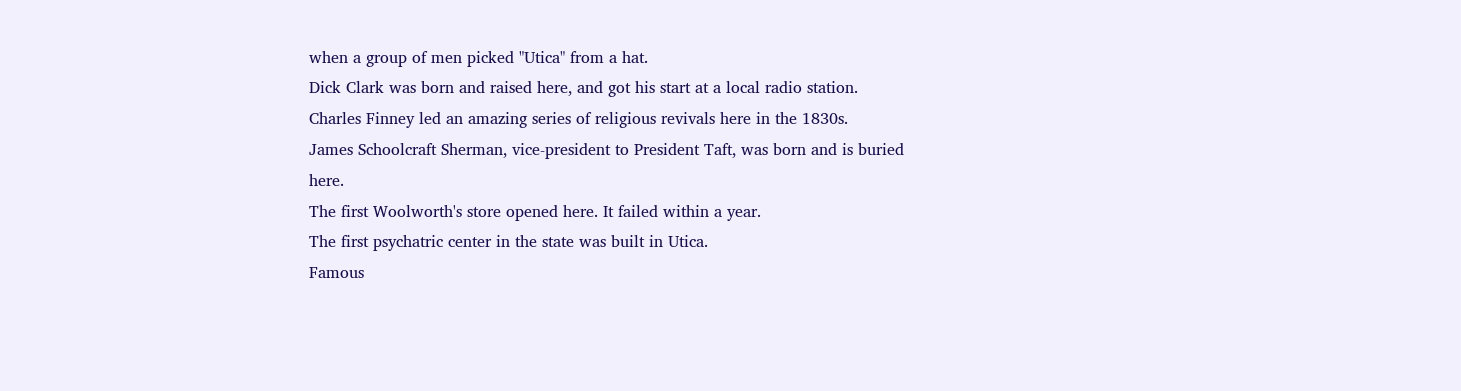when a group of men picked "Utica" from a hat.
Dick Clark was born and raised here, and got his start at a local radio station.
Charles Finney led an amazing series of religious revivals here in the 1830s.
James Schoolcraft Sherman, vice-president to President Taft, was born and is buried here.
The first Woolworth's store opened here. It failed within a year.
The first psychatric center in the state was built in Utica.
Famous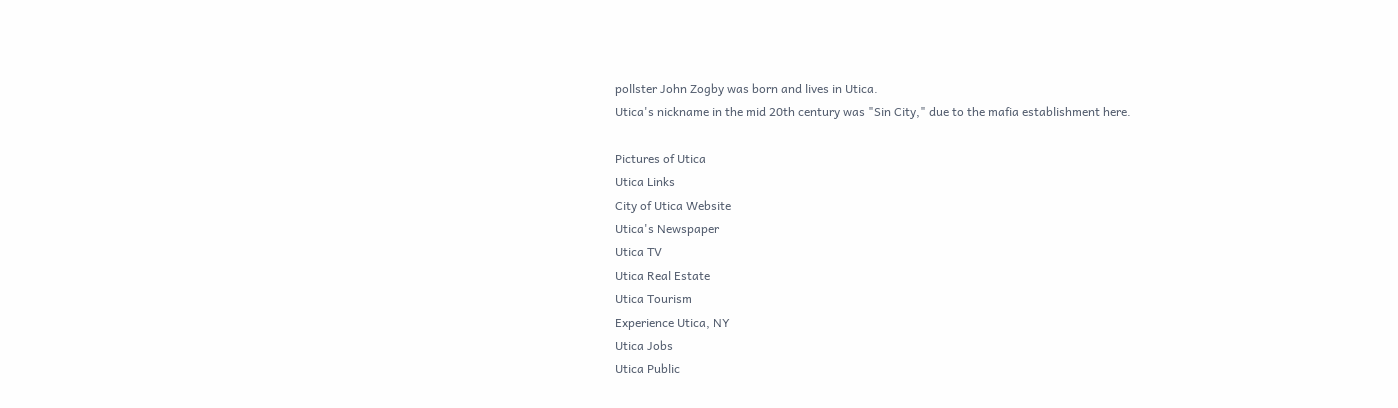pollster John Zogby was born and lives in Utica.
Utica's nickname in the mid 20th century was "Sin City," due to the mafia establishment here.

Pictures of Utica
Utica Links
City of Utica Website
Utica's Newspaper
Utica TV
Utica Real Estate
Utica Tourism
Experience Utica, NY
Utica Jobs
Utica Public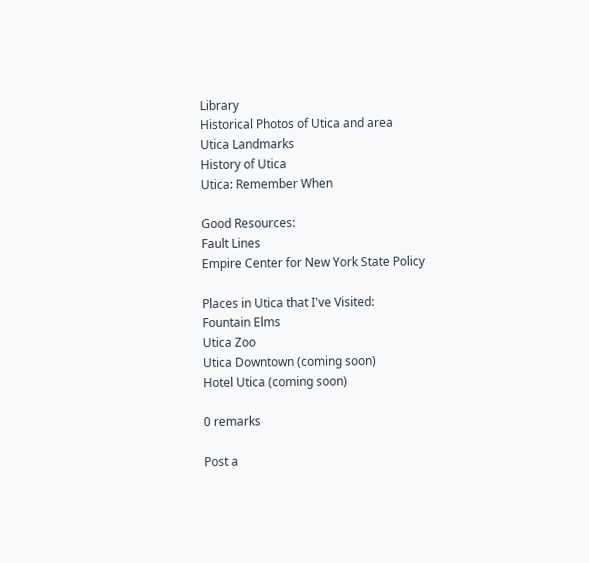Library
Historical Photos of Utica and area
Utica Landmarks
History of Utica
Utica: Remember When

Good Resources:
Fault Lines
Empire Center for New York State Policy

Places in Utica that I've Visited:
Fountain Elms
Utica Zoo
Utica Downtown (coming soon)
Hotel Utica (coming soon)

0 remarks

Post a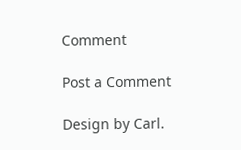Comment

Post a Comment

Design by Carl.